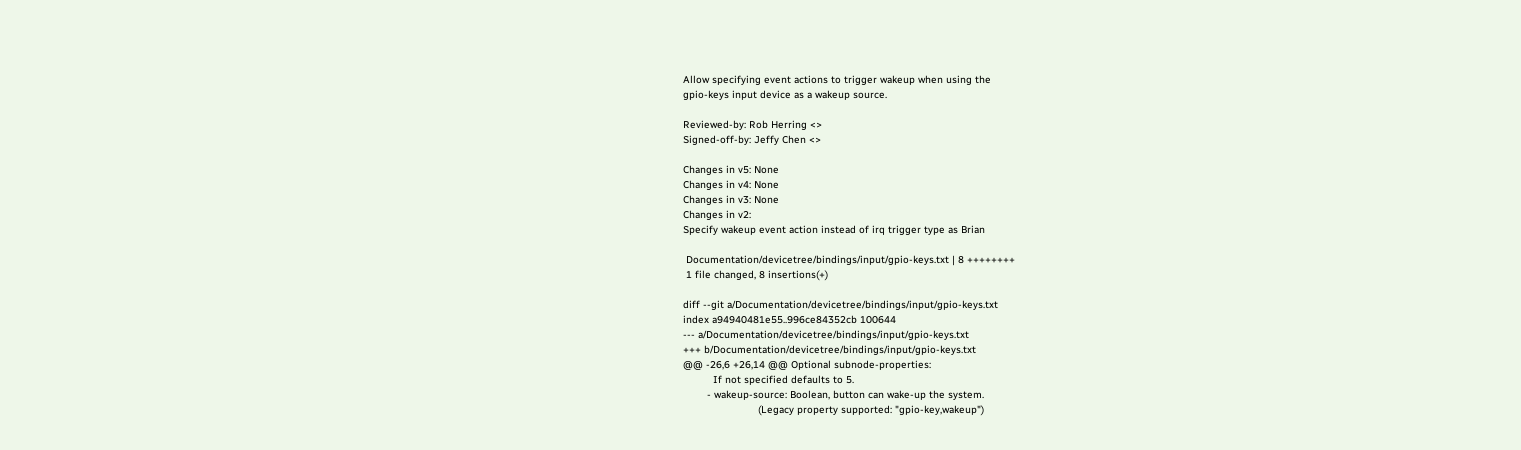Allow specifying event actions to trigger wakeup when using the
gpio-keys input device as a wakeup source.

Reviewed-by: Rob Herring <>
Signed-off-by: Jeffy Chen <>

Changes in v5: None
Changes in v4: None
Changes in v3: None
Changes in v2:
Specify wakeup event action instead of irq trigger type as Brian

 Documentation/devicetree/bindings/input/gpio-keys.txt | 8 ++++++++
 1 file changed, 8 insertions(+)

diff --git a/Documentation/devicetree/bindings/input/gpio-keys.txt
index a94940481e55..996ce84352cb 100644
--- a/Documentation/devicetree/bindings/input/gpio-keys.txt
+++ b/Documentation/devicetree/bindings/input/gpio-keys.txt
@@ -26,6 +26,14 @@ Optional subnode-properties:
          If not specified defaults to 5.
        - wakeup-source: Boolean, button can wake-up the system.
                         (Legacy property supported: "gpio-key,wakeup")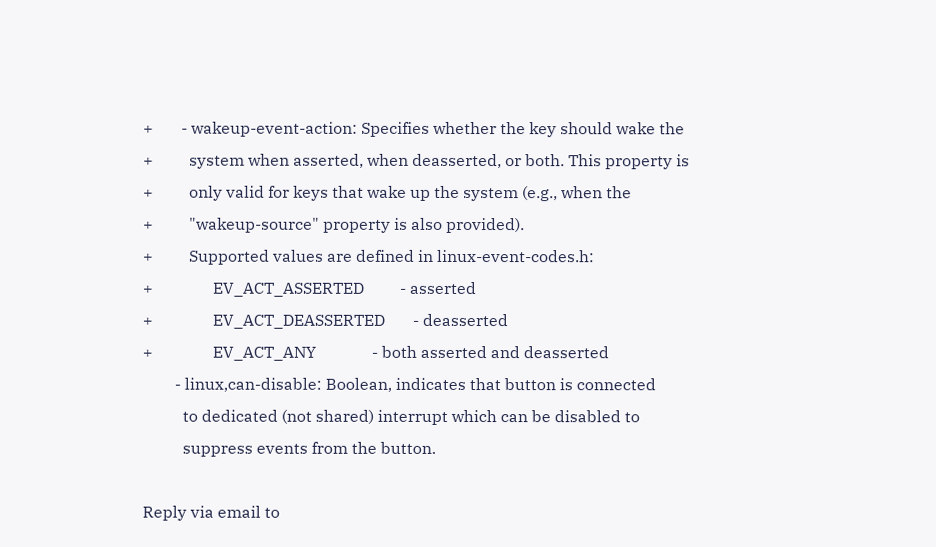+       - wakeup-event-action: Specifies whether the key should wake the
+         system when asserted, when deasserted, or both. This property is
+         only valid for keys that wake up the system (e.g., when the
+         "wakeup-source" property is also provided).
+         Supported values are defined in linux-event-codes.h:
+               EV_ACT_ASSERTED         - asserted
+               EV_ACT_DEASSERTED       - deasserted
+               EV_ACT_ANY              - both asserted and deasserted
        - linux,can-disable: Boolean, indicates that button is connected
          to dedicated (not shared) interrupt which can be disabled to
          suppress events from the button.

Reply via email to